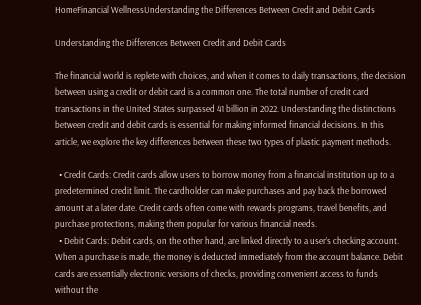HomeFinancial WellnessUnderstanding the Differences Between Credit and Debit Cards

Understanding the Differences Between Credit and Debit Cards

The financial world is replete with choices, and when it comes to daily transactions, the decision between using a credit or debit card is a common one. The total number of credit card transactions in the United States surpassed 41 billion in 2022. Understanding the distinctions between credit and debit cards is essential for making informed financial decisions. In this article, we explore the key differences between these two types of plastic payment methods.

  • Credit Cards: Credit cards allow users to borrow money from a financial institution up to a predetermined credit limit. The cardholder can make purchases and pay back the borrowed amount at a later date. Credit cards often come with rewards programs, travel benefits, and purchase protections, making them popular for various financial needs.
  • Debit Cards: Debit cards, on the other hand, are linked directly to a user’s checking account. When a purchase is made, the money is deducted immediately from the account balance. Debit cards are essentially electronic versions of checks, providing convenient access to funds without the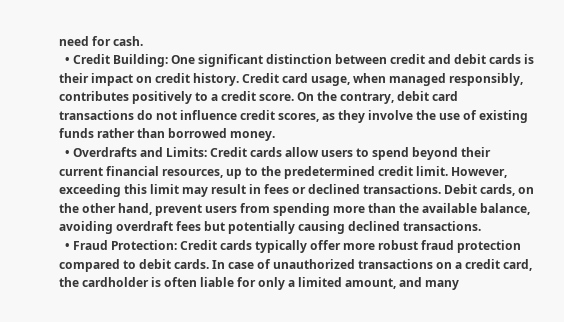need for cash.
  • Credit Building: One significant distinction between credit and debit cards is their impact on credit history. Credit card usage, when managed responsibly, contributes positively to a credit score. On the contrary, debit card transactions do not influence credit scores, as they involve the use of existing funds rather than borrowed money.
  • Overdrafts and Limits: Credit cards allow users to spend beyond their current financial resources, up to the predetermined credit limit. However, exceeding this limit may result in fees or declined transactions. Debit cards, on the other hand, prevent users from spending more than the available balance, avoiding overdraft fees but potentially causing declined transactions.
  • Fraud Protection: Credit cards typically offer more robust fraud protection compared to debit cards. In case of unauthorized transactions on a credit card, the cardholder is often liable for only a limited amount, and many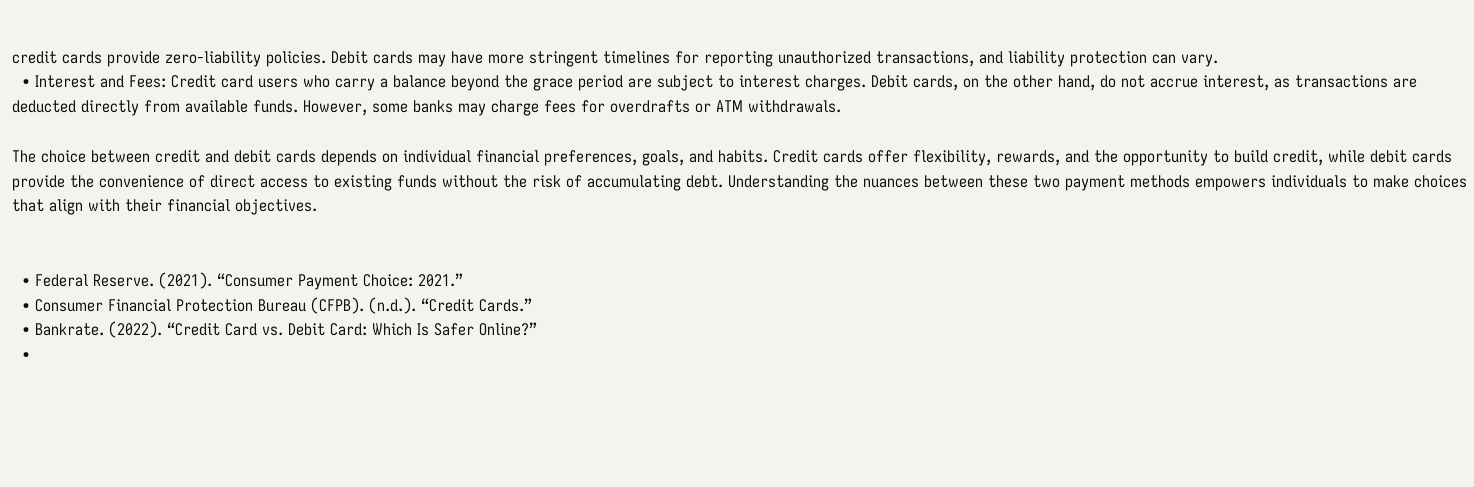credit cards provide zero-liability policies. Debit cards may have more stringent timelines for reporting unauthorized transactions, and liability protection can vary.
  • Interest and Fees: Credit card users who carry a balance beyond the grace period are subject to interest charges. Debit cards, on the other hand, do not accrue interest, as transactions are deducted directly from available funds. However, some banks may charge fees for overdrafts or ATM withdrawals.

The choice between credit and debit cards depends on individual financial preferences, goals, and habits. Credit cards offer flexibility, rewards, and the opportunity to build credit, while debit cards provide the convenience of direct access to existing funds without the risk of accumulating debt. Understanding the nuances between these two payment methods empowers individuals to make choices that align with their financial objectives.


  • Federal Reserve. (2021). “Consumer Payment Choice: 2021.”
  • Consumer Financial Protection Bureau (CFPB). (n.d.). “Credit Cards.”
  • Bankrate. (2022). “Credit Card vs. Debit Card: Which Is Safer Online?”
  •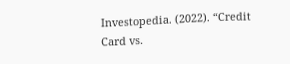Investopedia. (2022). “Credit Card vs.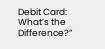Debit Card: What’s the Difference?”